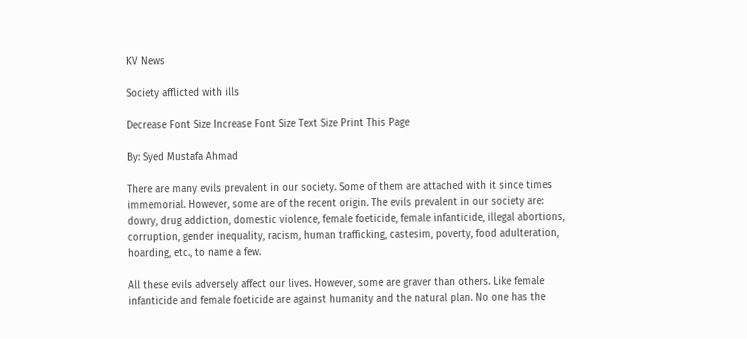KV News

Society afflicted with ills

Decrease Font Size Increase Font Size Text Size Print This Page

By: Syed Mustafa Ahmad

There are many evils prevalent in our society. Some of them are attached with it since times immemorial. However, some are of the recent origin. The evils prevalent in our society are: dowry, drug addiction, domestic violence, female foeticide, female infanticide, illegal abortions, corruption, gender inequality, racism, human trafficking, castesim, poverty, food adulteration, hoarding, etc., to name a few.

All these evils adversely affect our lives. However, some are graver than others. Like female infanticide and female foeticide are against humanity and the natural plan. No one has the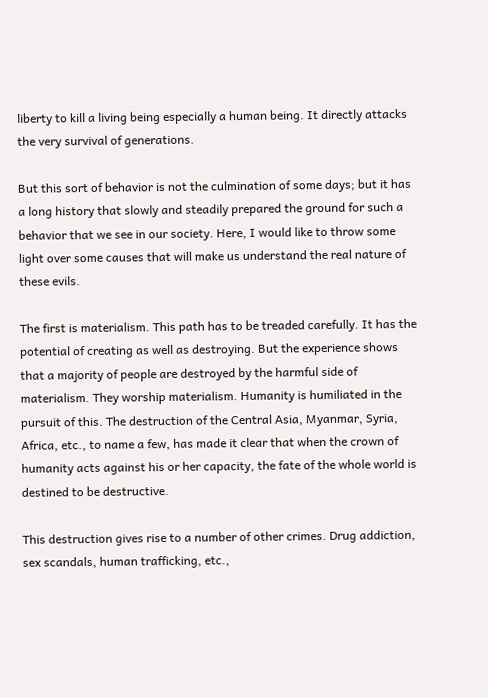liberty to kill a living being especially a human being. It directly attacks the very survival of generations.

But this sort of behavior is not the culmination of some days; but it has a long history that slowly and steadily prepared the ground for such a behavior that we see in our society. Here, I would like to throw some light over some causes that will make us understand the real nature of these evils.

The first is materialism. This path has to be treaded carefully. It has the potential of creating as well as destroying. But the experience shows that a majority of people are destroyed by the harmful side of materialism. They worship materialism. Humanity is humiliated in the pursuit of this. The destruction of the Central Asia, Myanmar, Syria, Africa, etc., to name a few, has made it clear that when the crown of humanity acts against his or her capacity, the fate of the whole world is destined to be destructive.

This destruction gives rise to a number of other crimes. Drug addiction, sex scandals, human trafficking, etc.,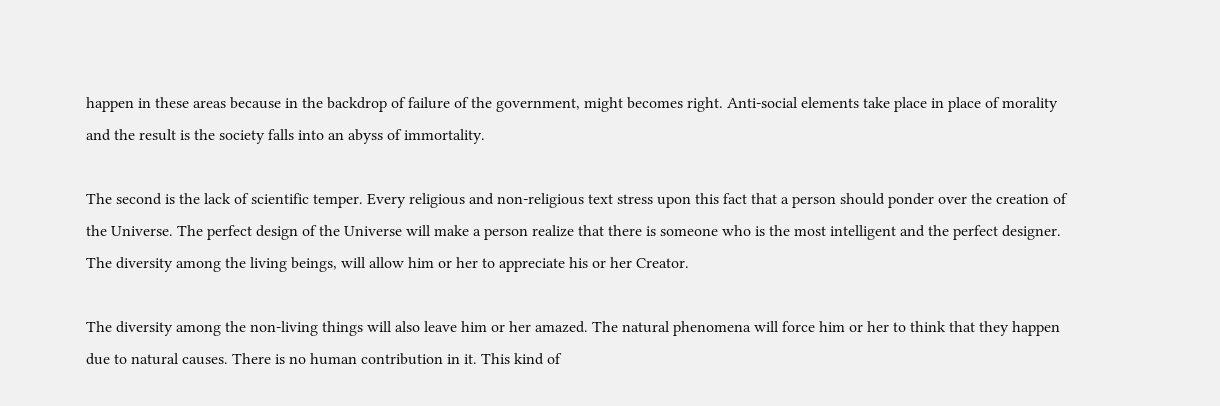happen in these areas because in the backdrop of failure of the government, might becomes right. Anti-social elements take place in place of morality and the result is the society falls into an abyss of immortality.

The second is the lack of scientific temper. Every religious and non-religious text stress upon this fact that a person should ponder over the creation of the Universe. The perfect design of the Universe will make a person realize that there is someone who is the most intelligent and the perfect designer. The diversity among the living beings, will allow him or her to appreciate his or her Creator.

The diversity among the non-living things will also leave him or her amazed. The natural phenomena will force him or her to think that they happen due to natural causes. There is no human contribution in it. This kind of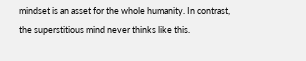mindset is an asset for the whole humanity. In contrast, the superstitious mind never thinks like this.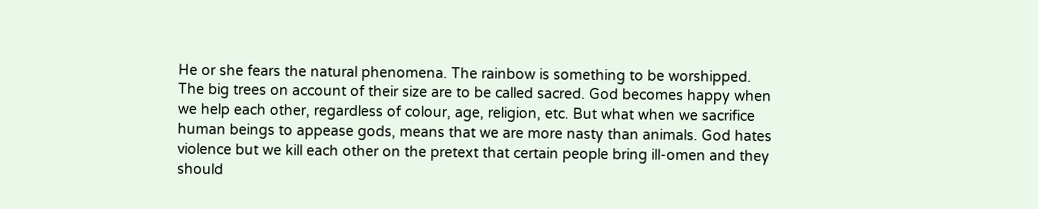He or she fears the natural phenomena. The rainbow is something to be worshipped. The big trees on account of their size are to be called sacred. God becomes happy when we help each other, regardless of colour, age, religion, etc. But what when we sacrifice human beings to appease gods, means that we are more nasty than animals. God hates violence but we kill each other on the pretext that certain people bring ill-omen and they should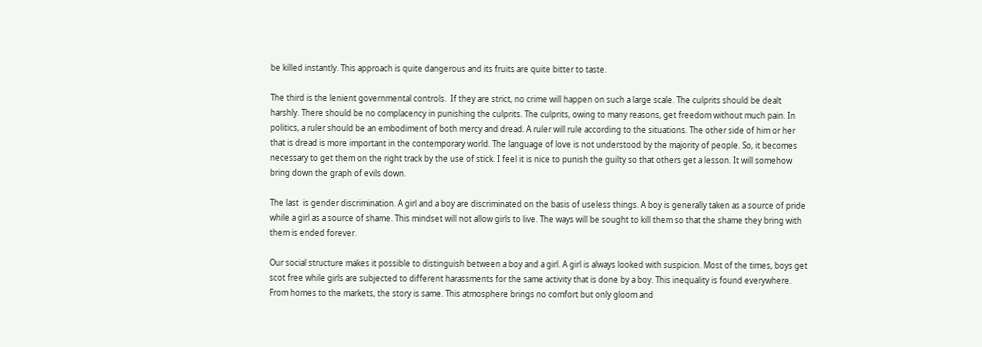be killed instantly. This approach is quite dangerous and its fruits are quite bitter to taste.

The third is the lenient governmental controls.  If they are strict, no crime will happen on such a large scale. The culprits should be dealt harshly. There should be no complacency in punishing the culprits. The culprits, owing to many reasons, get freedom without much pain. In politics, a ruler should be an embodiment of both mercy and dread. A ruler will rule according to the situations. The other side of him or her that is dread is more important in the contemporary world. The language of love is not understood by the majority of people. So, it becomes necessary to get them on the right track by the use of stick. I feel it is nice to punish the guilty so that others get a lesson. It will somehow bring down the graph of evils down.

The last  is gender discrimination. A girl and a boy are discriminated on the basis of useless things. A boy is generally taken as a source of pride while a girl as a source of shame. This mindset will not allow girls to live. The ways will be sought to kill them so that the shame they bring with them is ended forever.

Our social structure makes it possible to distinguish between a boy and a girl. A girl is always looked with suspicion. Most of the times, boys get scot free while girls are subjected to different harassments for the same activity that is done by a boy. This inequality is found everywhere. From homes to the markets, the story is same. This atmosphere brings no comfort but only gloom and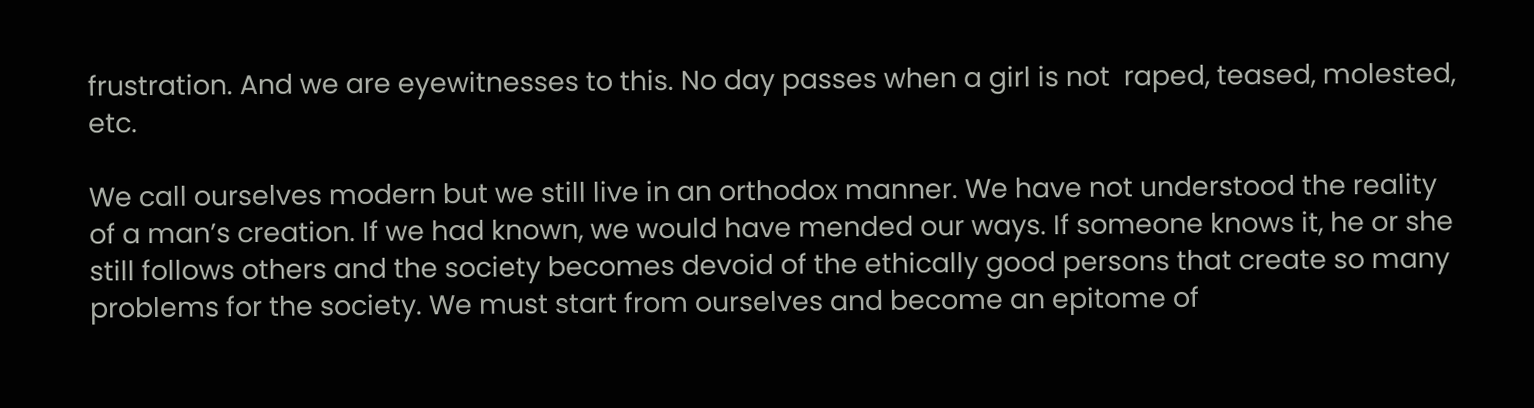frustration. And we are eyewitnesses to this. No day passes when a girl is not  raped, teased, molested, etc.

We call ourselves modern but we still live in an orthodox manner. We have not understood the reality of a man’s creation. If we had known, we would have mended our ways. If someone knows it, he or she still follows others and the society becomes devoid of the ethically good persons that create so many problems for the society. We must start from ourselves and become an epitome of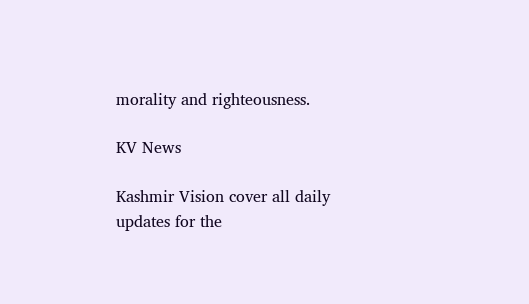morality and righteousness.

KV News

Kashmir Vision cover all daily updates for the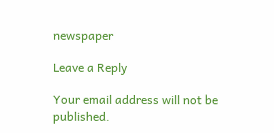newspaper

Leave a Reply

Your email address will not be published.